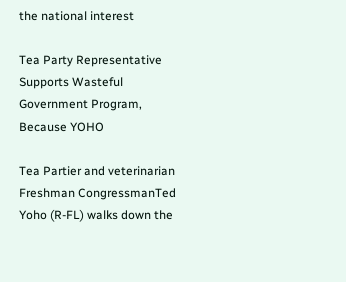the national interest

Tea Party Representative Supports Wasteful Government Program, Because YOHO

Tea Partier and veterinarian Freshman CongressmanTed Yoho (R-FL) walks down the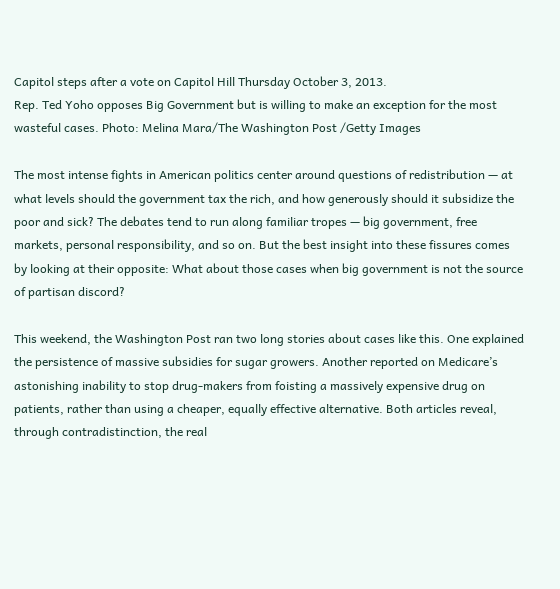Capitol steps after a vote on Capitol Hill Thursday October 3, 2013.
Rep. Ted Yoho opposes Big Government but is willing to make an exception for the most wasteful cases. Photo: Melina Mara/The Washington Post /Getty Images

The most intense fights in American politics center around questions of redistribution — at what levels should the government tax the rich, and how generously should it subsidize the poor and sick? The debates tend to run along familiar tropes — big government, free markets, personal responsibility, and so on. But the best insight into these fissures comes by looking at their opposite: What about those cases when big government is not the source of partisan discord?

This weekend, the Washington Post ran two long stories about cases like this. One explained the persistence of massive subsidies for sugar growers. Another reported on Medicare’s astonishing inability to stop drug-makers from foisting a massively expensive drug on patients, rather than using a cheaper, equally effective alternative. Both articles reveal, through contradistinction, the real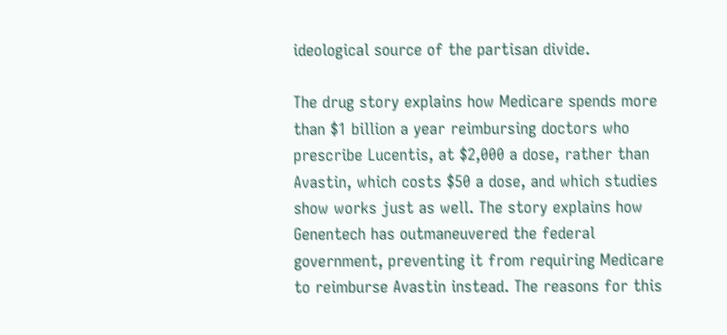ideological source of the partisan divide.

The drug story explains how Medicare spends more than $1 billion a year reimbursing doctors who prescribe Lucentis, at $2,000 a dose, rather than Avastin, which costs $50 a dose, and which studies show works just as well. The story explains how Genentech has outmaneuvered the federal government, preventing it from requiring Medicare to reimburse Avastin instead. The reasons for this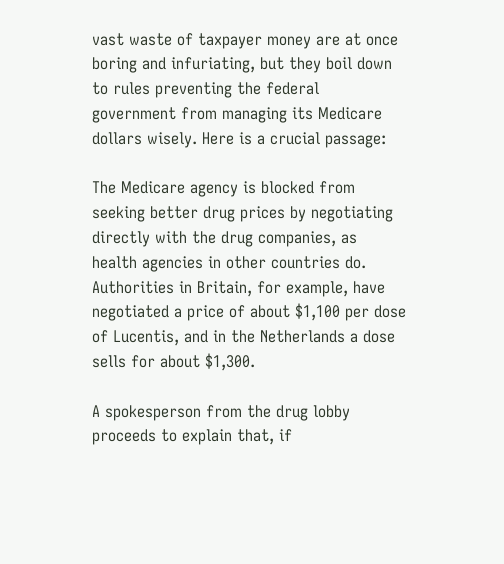vast waste of taxpayer money are at once boring and infuriating, but they boil down to rules preventing the federal government from managing its Medicare dollars wisely. Here is a crucial passage:

The Medicare agency is blocked from seeking better drug prices by negotiating directly with the drug companies, as health agencies in other countries do. Authorities in Britain, for example, have negotiated a price of about $1,100 per dose of Lucentis, and in the Netherlands a dose sells for about $1,300.

A spokesperson from the drug lobby proceeds to explain that, if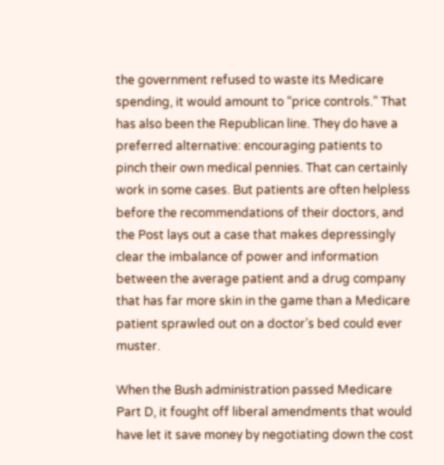the government refused to waste its Medicare spending, it would amount to “price controls.” That has also been the Republican line. They do have a preferred alternative: encouraging patients to pinch their own medical pennies. That can certainly work in some cases. But patients are often helpless before the recommendations of their doctors, and the Post lays out a case that makes depressingly clear the imbalance of power and information between the average patient and a drug company that has far more skin in the game than a Medicare patient sprawled out on a doctor’s bed could ever muster.

When the Bush administration passed Medicare Part D, it fought off liberal amendments that would have let it save money by negotiating down the cost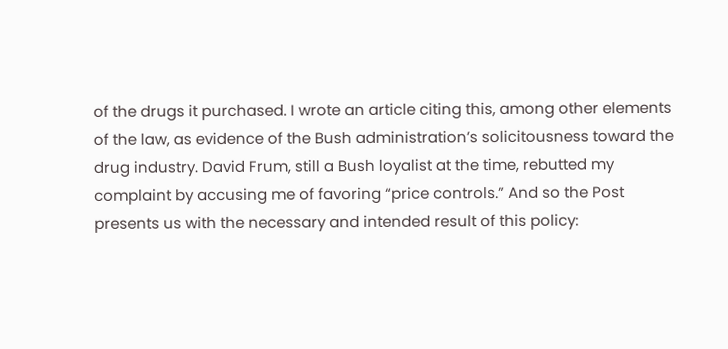of the drugs it purchased. I wrote an article citing this, among other elements of the law, as evidence of the Bush administration’s solicitousness toward the drug industry. David Frum, still a Bush loyalist at the time, rebutted my complaint by accusing me of favoring “price controls.” And so the Post presents us with the necessary and intended result of this policy: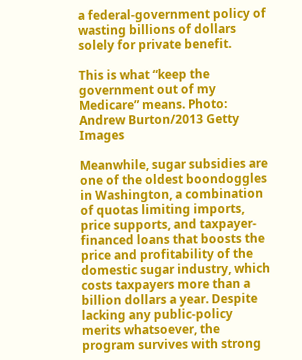a federal-government policy of wasting billions of dollars solely for private benefit.

This is what “keep the government out of my Medicare” means. Photo: Andrew Burton/2013 Getty Images

Meanwhile, sugar subsidies are one of the oldest boondoggles in Washington, a combination of quotas limiting imports, price supports, and taxpayer-financed loans that boosts the price and profitability of the domestic sugar industry, which costs taxpayers more than a billion dollars a year. Despite lacking any public-policy merits whatsoever, the program survives with strong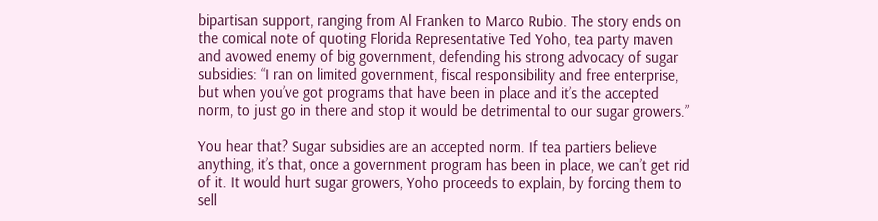bipartisan support, ranging from Al Franken to Marco Rubio. The story ends on the comical note of quoting Florida Representative Ted Yoho, tea party maven and avowed enemy of big government, defending his strong advocacy of sugar subsidies: “I ran on limited government, fiscal responsibility and free enterprise, but when you’ve got programs that have been in place and it’s the accepted norm, to just go in there and stop it would be detrimental to our sugar growers.”

You hear that? Sugar subsidies are an accepted norm. If tea partiers believe anything, it’s that, once a government program has been in place, we can’t get rid of it. It would hurt sugar growers, Yoho proceeds to explain, by forcing them to sell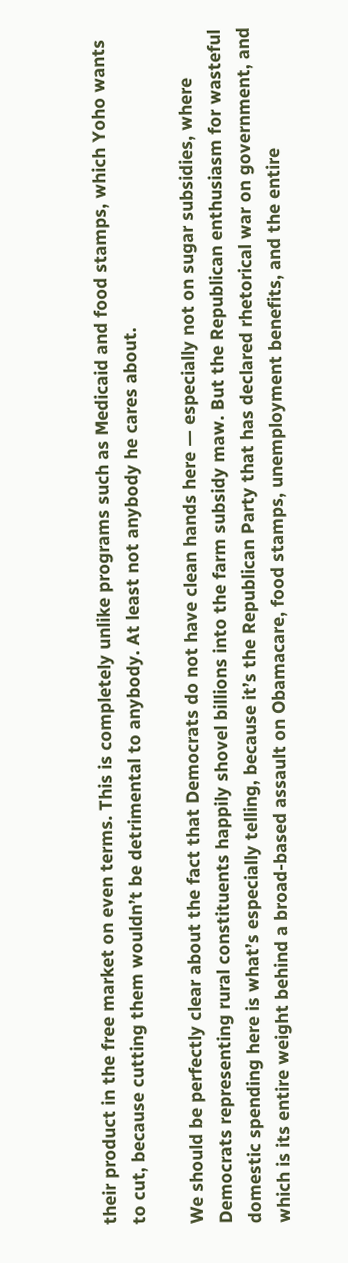their product in the free market on even terms. This is completely unlike programs such as Medicaid and food stamps, which Yoho wants to cut, because cutting them wouldn’t be detrimental to anybody. At least not anybody he cares about.

We should be perfectly clear about the fact that Democrats do not have clean hands here — especially not on sugar subsidies, where Democrats representing rural constituents happily shovel billions into the farm subsidy maw. But the Republican enthusiasm for wasteful domestic spending here is what’s especially telling, because it’s the Republican Party that has declared rhetorical war on government, and which is its entire weight behind a broad-based assault on Obamacare, food stamps, unemployment benefits, and the entire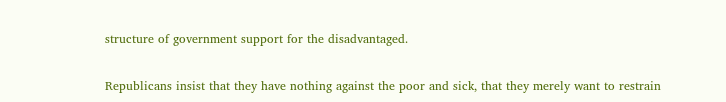structure of government support for the disadvantaged.

Republicans insist that they have nothing against the poor and sick, that they merely want to restrain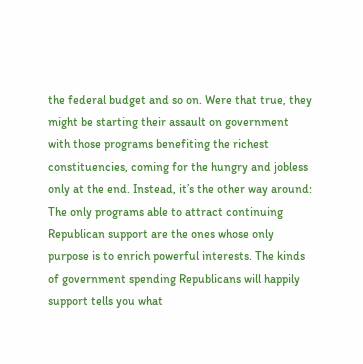the federal budget and so on. Were that true, they might be starting their assault on government with those programs benefiting the richest constituencies, coming for the hungry and jobless only at the end. Instead, it’s the other way around: The only programs able to attract continuing Republican support are the ones whose only purpose is to enrich powerful interests. The kinds of government spending Republicans will happily support tells you what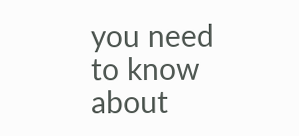you need to know about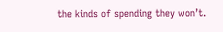the kinds of spending they won’t.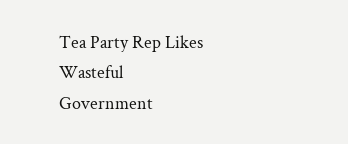Tea Party Rep Likes Wasteful Government